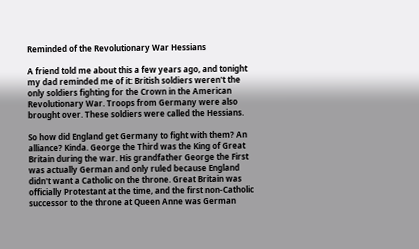Reminded of the Revolutionary War Hessians

A friend told me about this a few years ago, and tonight my dad reminded me of it: British soldiers weren't the only soldiers fighting for the Crown in the American Revolutionary War. Troops from Germany were also brought over. These soldiers were called the Hessians.

So how did England get Germany to fight with them? An alliance? Kinda. George the Third was the King of Great Britain during the war. His grandfather George the First was actually German and only ruled because England didn't want a Catholic on the throne. Great Britain was officially Protestant at the time, and the first non-Catholic successor to the throne at Queen Anne was German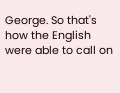George. So that's how the English were able to call on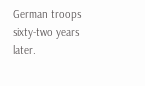German troops sixty-two years later.